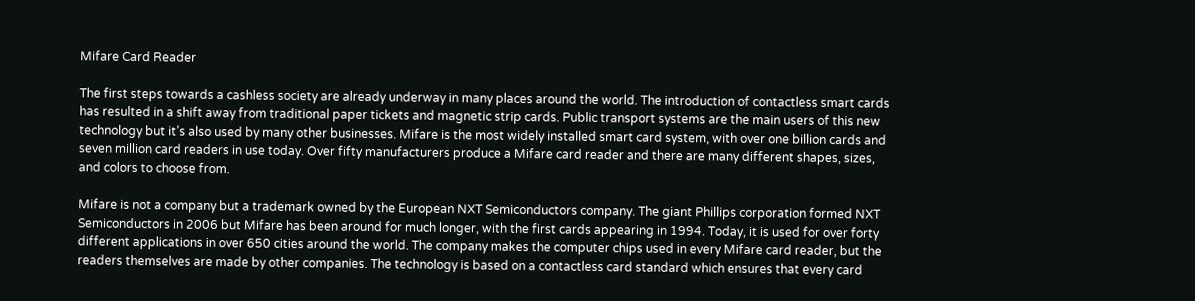Mifare Card Reader

The first steps towards a cashless society are already underway in many places around the world. The introduction of contactless smart cards has resulted in a shift away from traditional paper tickets and magnetic strip cards. Public transport systems are the main users of this new technology but it’s also used by many other businesses. Mifare is the most widely installed smart card system, with over one billion cards and seven million card readers in use today. Over fifty manufacturers produce a Mifare card reader and there are many different shapes, sizes, and colors to choose from.

Mifare is not a company but a trademark owned by the European NXT Semiconductors company. The giant Phillips corporation formed NXT Semiconductors in 2006 but Mifare has been around for much longer, with the first cards appearing in 1994. Today, it is used for over forty different applications in over 650 cities around the world. The company makes the computer chips used in every Mifare card reader, but the readers themselves are made by other companies. The technology is based on a contactless card standard which ensures that every card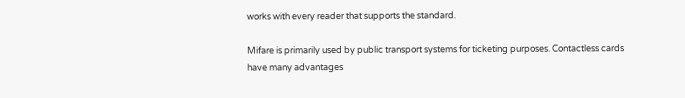works with every reader that supports the standard.

Mifare is primarily used by public transport systems for ticketing purposes. Contactless cards have many advantages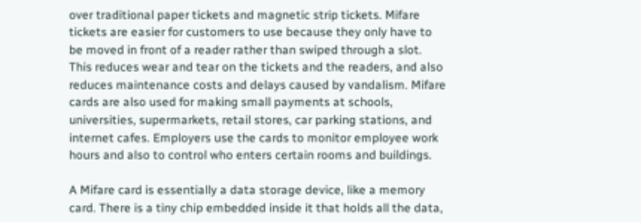over traditional paper tickets and magnetic strip tickets. Mifare tickets are easier for customers to use because they only have to be moved in front of a reader rather than swiped through a slot. This reduces wear and tear on the tickets and the readers, and also reduces maintenance costs and delays caused by vandalism. Mifare cards are also used for making small payments at schools, universities, supermarkets, retail stores, car parking stations, and internet cafes. Employers use the cards to monitor employee work hours and also to control who enters certain rooms and buildings.

A Mifare card is essentially a data storage device, like a memory card. There is a tiny chip embedded inside it that holds all the data,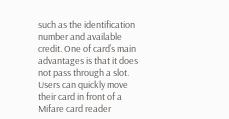such as the identification number and available credit. One of card’s main advantages is that it does not pass through a slot. Users can quickly move their card in front of a Mifare card reader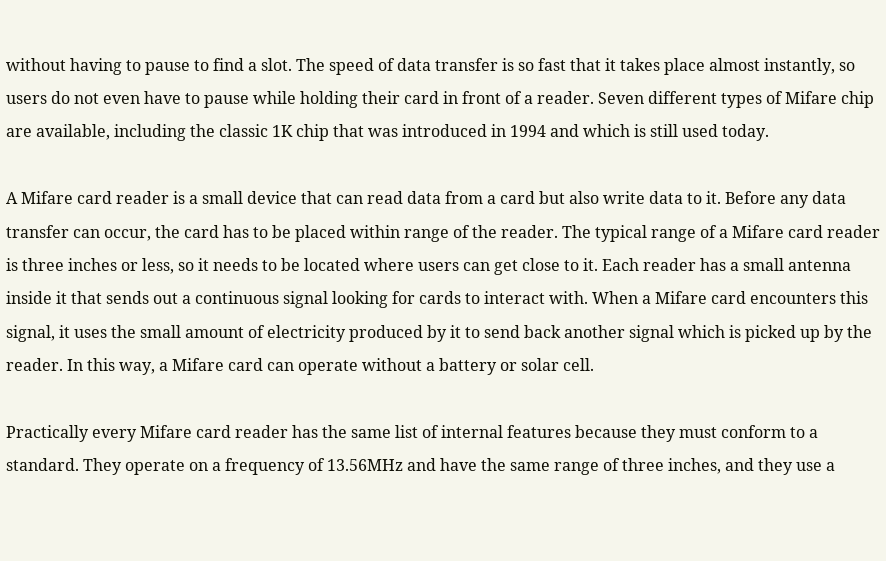without having to pause to find a slot. The speed of data transfer is so fast that it takes place almost instantly, so users do not even have to pause while holding their card in front of a reader. Seven different types of Mifare chip are available, including the classic 1K chip that was introduced in 1994 and which is still used today.

A Mifare card reader is a small device that can read data from a card but also write data to it. Before any data transfer can occur, the card has to be placed within range of the reader. The typical range of a Mifare card reader is three inches or less, so it needs to be located where users can get close to it. Each reader has a small antenna inside it that sends out a continuous signal looking for cards to interact with. When a Mifare card encounters this signal, it uses the small amount of electricity produced by it to send back another signal which is picked up by the reader. In this way, a Mifare card can operate without a battery or solar cell.

Practically every Mifare card reader has the same list of internal features because they must conform to a standard. They operate on a frequency of 13.56MHz and have the same range of three inches, and they use a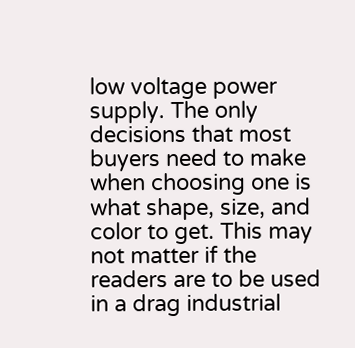low voltage power supply. The only decisions that most buyers need to make when choosing one is what shape, size, and color to get. This may not matter if the readers are to be used in a drag industrial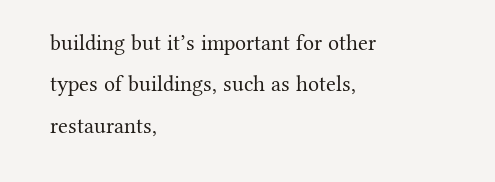building but it’s important for other types of buildings, such as hotels, restaurants,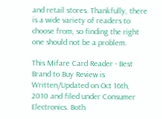and retail stores. Thankfully, there is a wide variety of readers to choose from, so finding the right one should not be a problem.

This Mifare Card Reader - Best Brand to Buy Review is Written/Updated on Oct 16th, 2010 and filed under Consumer Electronics. Both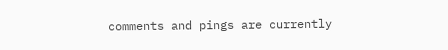comments and pings are currently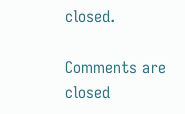closed.

Comments are closed